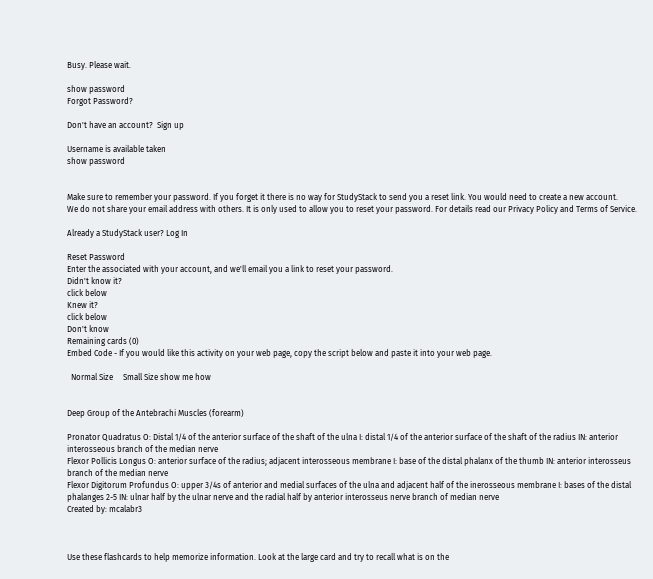Busy. Please wait.

show password
Forgot Password?

Don't have an account?  Sign up

Username is available taken
show password


Make sure to remember your password. If you forget it there is no way for StudyStack to send you a reset link. You would need to create a new account.
We do not share your email address with others. It is only used to allow you to reset your password. For details read our Privacy Policy and Terms of Service.

Already a StudyStack user? Log In

Reset Password
Enter the associated with your account, and we'll email you a link to reset your password.
Didn't know it?
click below
Knew it?
click below
Don't know
Remaining cards (0)
Embed Code - If you would like this activity on your web page, copy the script below and paste it into your web page.

  Normal Size     Small Size show me how


Deep Group of the Antebrachi Muscles (forearm)

Pronator Quadratus O: Distal 1/4 of the anterior surface of the shaft of the ulna I: distal 1/4 of the anterior surface of the shaft of the radius IN: anterior interosseous branch of the median nerve
Flexor Pollicis Longus O: anterior surface of the radius; adjacent interosseous membrane I: base of the distal phalanx of the thumb IN: anterior interosseus branch of the median nerve
Flexor Digitorum Profundus O: upper 3/4s of anterior and medial surfaces of the ulna and adjacent half of the inerosseous membrane I: bases of the distal phalanges 2-5 IN: ulnar half by the ulnar nerve and the radial half by anterior interosseus nerve branch of median nerve
Created by: mcalabr3



Use these flashcards to help memorize information. Look at the large card and try to recall what is on the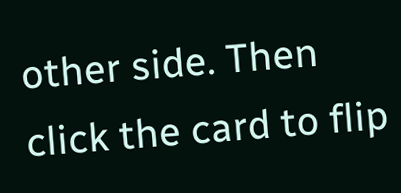other side. Then click the card to flip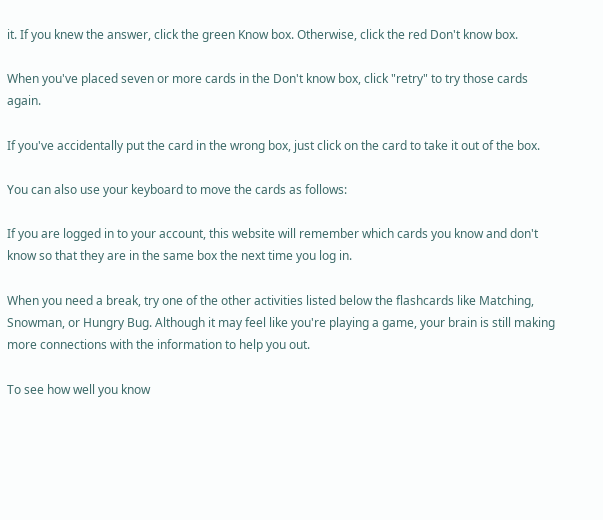it. If you knew the answer, click the green Know box. Otherwise, click the red Don't know box.

When you've placed seven or more cards in the Don't know box, click "retry" to try those cards again.

If you've accidentally put the card in the wrong box, just click on the card to take it out of the box.

You can also use your keyboard to move the cards as follows:

If you are logged in to your account, this website will remember which cards you know and don't know so that they are in the same box the next time you log in.

When you need a break, try one of the other activities listed below the flashcards like Matching, Snowman, or Hungry Bug. Although it may feel like you're playing a game, your brain is still making more connections with the information to help you out.

To see how well you know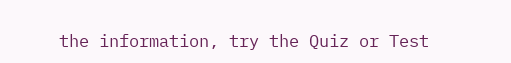the information, try the Quiz or Test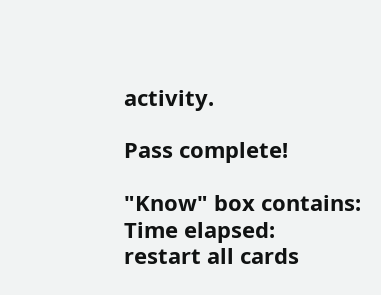activity.

Pass complete!

"Know" box contains:
Time elapsed:
restart all cards